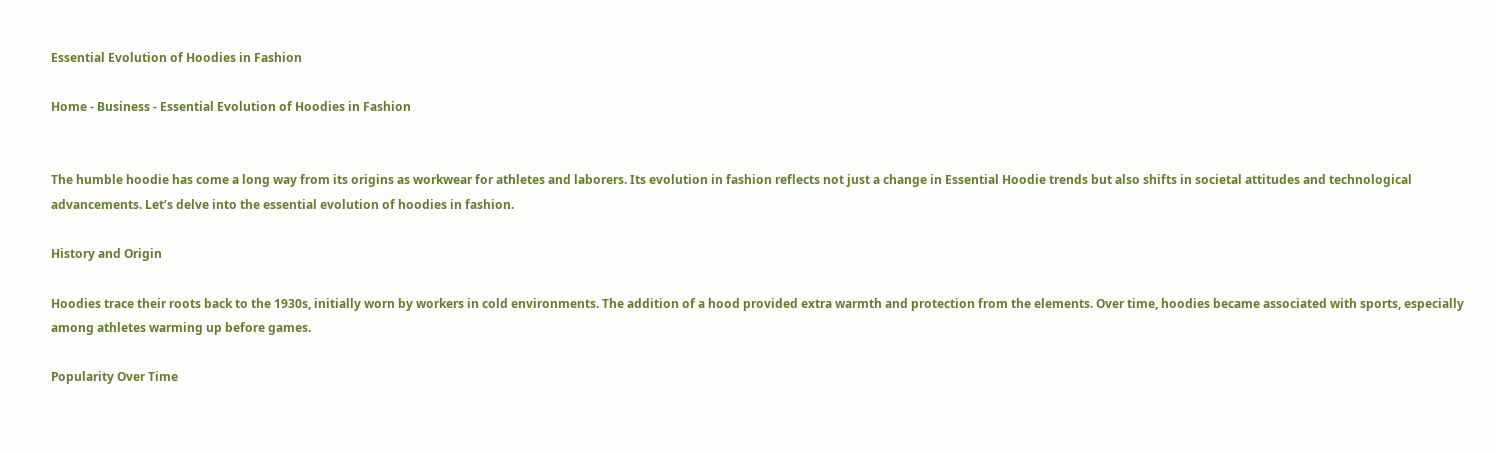Essential Evolution of Hoodies in Fashion

Home - Business - Essential Evolution of Hoodies in Fashion


The humble hoodie has come a long way from its origins as workwear for athletes and laborers. Its evolution in fashion reflects not just a change in Essential Hoodie trends but also shifts in societal attitudes and technological advancements. Let’s delve into the essential evolution of hoodies in fashion.

History and Origin

Hoodies trace their roots back to the 1930s, initially worn by workers in cold environments. The addition of a hood provided extra warmth and protection from the elements. Over time, hoodies became associated with sports, especially among athletes warming up before games.

Popularity Over Time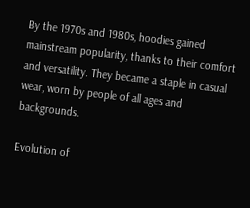By the 1970s and 1980s, hoodies gained mainstream popularity, thanks to their comfort and versatility. They became a staple in casual wear, worn by people of all ages and backgrounds.

Evolution of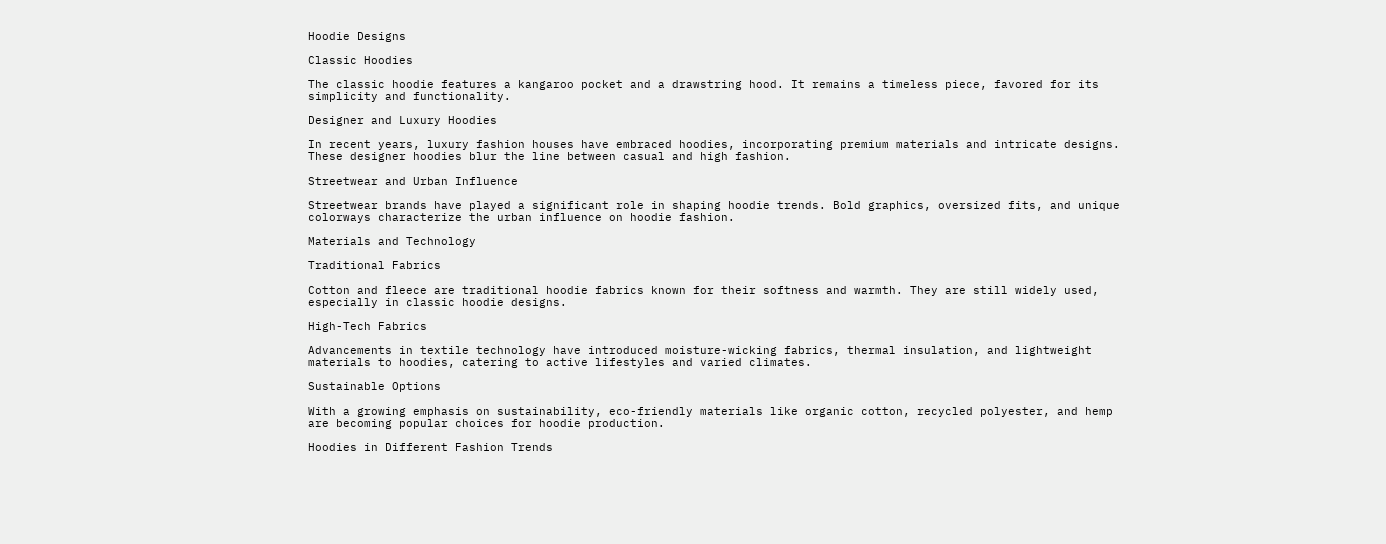Hoodie Designs

Classic Hoodies

The classic hoodie features a kangaroo pocket and a drawstring hood. It remains a timeless piece, favored for its simplicity and functionality.

Designer and Luxury Hoodies

In recent years, luxury fashion houses have embraced hoodies, incorporating premium materials and intricate designs. These designer hoodies blur the line between casual and high fashion.

Streetwear and Urban Influence

Streetwear brands have played a significant role in shaping hoodie trends. Bold graphics, oversized fits, and unique colorways characterize the urban influence on hoodie fashion.

Materials and Technology

Traditional Fabrics

Cotton and fleece are traditional hoodie fabrics known for their softness and warmth. They are still widely used, especially in classic hoodie designs.

High-Tech Fabrics

Advancements in textile technology have introduced moisture-wicking fabrics, thermal insulation, and lightweight materials to hoodies, catering to active lifestyles and varied climates.

Sustainable Options

With a growing emphasis on sustainability, eco-friendly materials like organic cotton, recycled polyester, and hemp are becoming popular choices for hoodie production.

Hoodies in Different Fashion Trends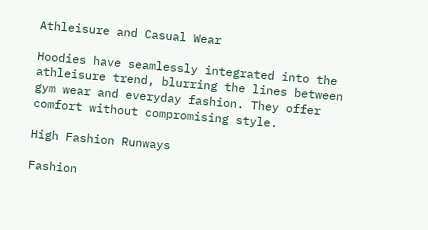Athleisure and Casual Wear

Hoodies have seamlessly integrated into the athleisure trend, blurring the lines between gym wear and everyday fashion. They offer comfort without compromising style.

High Fashion Runways

Fashion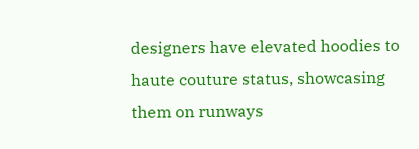designers have elevated hoodies to haute couture status, showcasing them on runways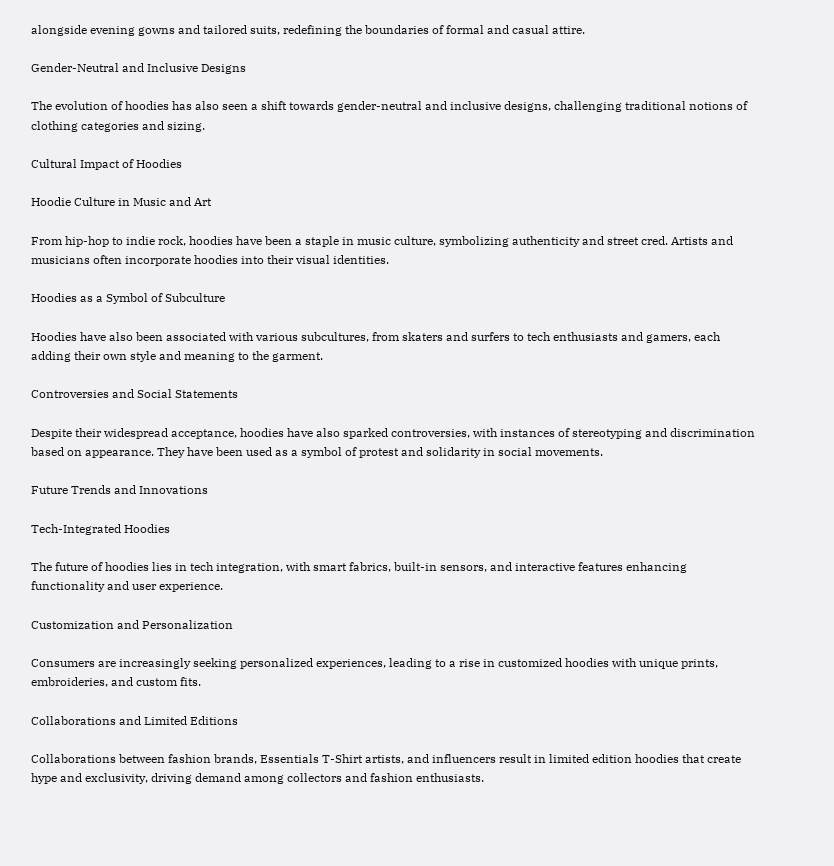alongside evening gowns and tailored suits, redefining the boundaries of formal and casual attire.

Gender-Neutral and Inclusive Designs

The evolution of hoodies has also seen a shift towards gender-neutral and inclusive designs, challenging traditional notions of clothing categories and sizing.

Cultural Impact of Hoodies

Hoodie Culture in Music and Art

From hip-hop to indie rock, hoodies have been a staple in music culture, symbolizing authenticity and street cred. Artists and musicians often incorporate hoodies into their visual identities.

Hoodies as a Symbol of Subculture

Hoodies have also been associated with various subcultures, from skaters and surfers to tech enthusiasts and gamers, each adding their own style and meaning to the garment.

Controversies and Social Statements

Despite their widespread acceptance, hoodies have also sparked controversies, with instances of stereotyping and discrimination based on appearance. They have been used as a symbol of protest and solidarity in social movements.

Future Trends and Innovations

Tech-Integrated Hoodies

The future of hoodies lies in tech integration, with smart fabrics, built-in sensors, and interactive features enhancing functionality and user experience.

Customization and Personalization

Consumers are increasingly seeking personalized experiences, leading to a rise in customized hoodies with unique prints, embroideries, and custom fits.

Collaborations and Limited Editions

Collaborations between fashion brands, Essentials T-Shirt artists, and influencers result in limited edition hoodies that create hype and exclusivity, driving demand among collectors and fashion enthusiasts.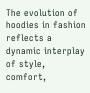The evolution of hoodies in fashion reflects a dynamic interplay of style, comfort,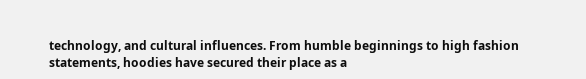technology, and cultural influences. From humble beginnings to high fashion statements, hoodies have secured their place as a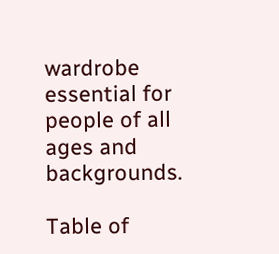wardrobe essential for people of all ages and backgrounds.

Table of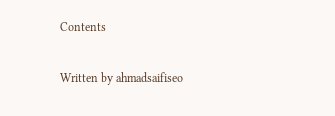Contents

Written by ahmadsaifiseo